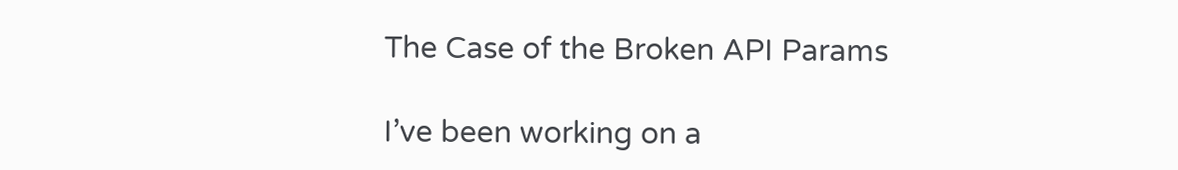The Case of the Broken API Params

I’ve been working on a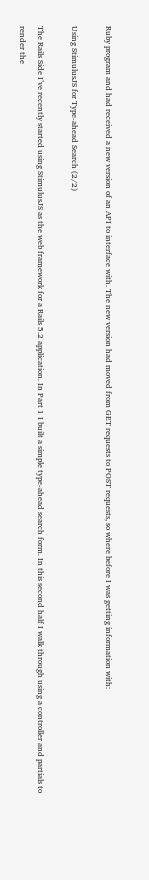Ruby program and had received a new version of an API to interface with. The new version had moved from GET requests to POST requests, so where before I was getting information with:

Using StimulusJS for Type-ahead Search (2/2)

The Rails Side I’ve recently started using StimulusJS as the web framework for a Rails 5.2 application. In Part 1 I built a simple type-ahead search form. In this second half I walk through using a controller and partials to render the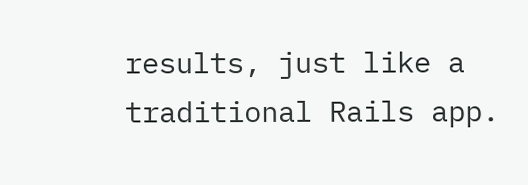results, just like a traditional Rails app.